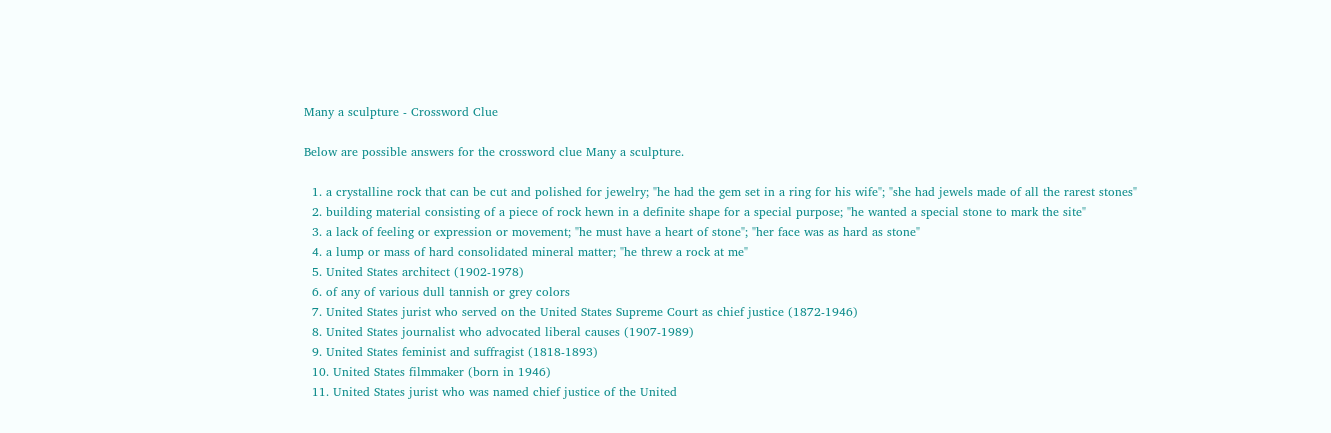Many a sculpture - Crossword Clue

Below are possible answers for the crossword clue Many a sculpture.

  1. a crystalline rock that can be cut and polished for jewelry; "he had the gem set in a ring for his wife"; "she had jewels made of all the rarest stones"
  2. building material consisting of a piece of rock hewn in a definite shape for a special purpose; "he wanted a special stone to mark the site"
  3. a lack of feeling or expression or movement; "he must have a heart of stone"; "her face was as hard as stone"
  4. a lump or mass of hard consolidated mineral matter; "he threw a rock at me"
  5. United States architect (1902-1978)
  6. of any of various dull tannish or grey colors
  7. United States jurist who served on the United States Supreme Court as chief justice (1872-1946)
  8. United States journalist who advocated liberal causes (1907-1989)
  9. United States feminist and suffragist (1818-1893)
  10. United States filmmaker (born in 1946)
  11. United States jurist who was named chief justice of the United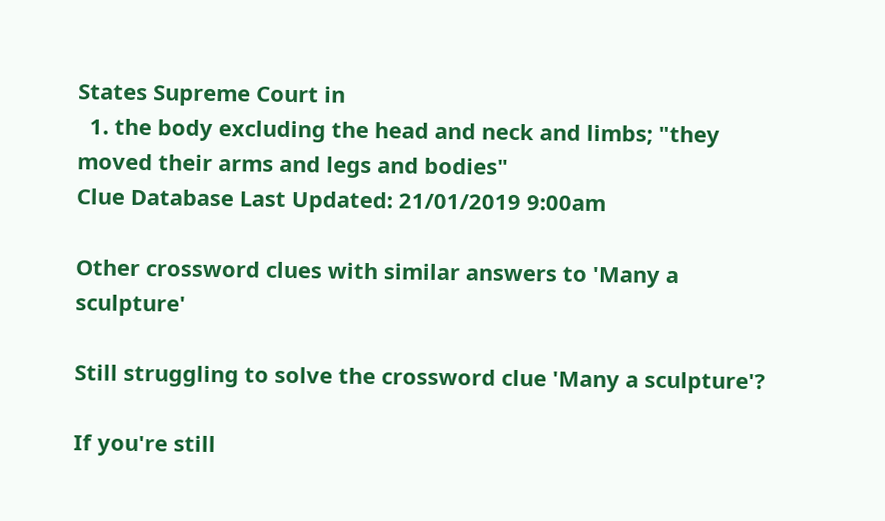States Supreme Court in
  1. the body excluding the head and neck and limbs; "they moved their arms and legs and bodies"
Clue Database Last Updated: 21/01/2019 9:00am

Other crossword clues with similar answers to 'Many a sculpture'

Still struggling to solve the crossword clue 'Many a sculpture'?

If you're still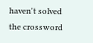haven't solved the crossword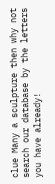clue Many a sculpture then why not search our database by the letters you have already!